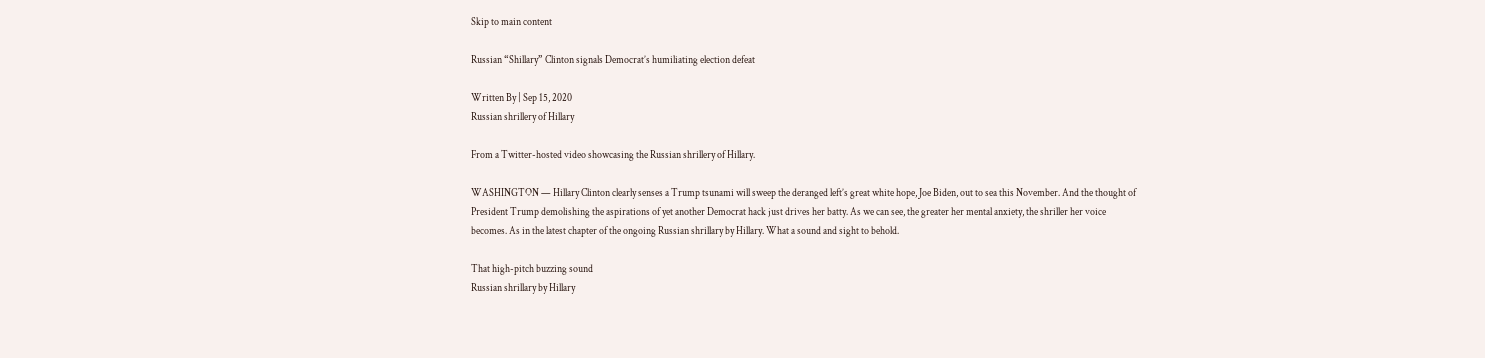Skip to main content

Russian “Shillary” Clinton signals Democrat’s humiliating election defeat

Written By | Sep 15, 2020
Russian shrillery of Hillary

From a Twitter-hosted video showcasing the Russian shrillery of Hillary.

WASHINGTON — Hillary Clinton clearly senses a Trump tsunami will sweep the deranged left’s great white hope, Joe Biden, out to sea this November. And the thought of President Trump demolishing the aspirations of yet another Democrat hack just drives her batty. As we can see, the greater her mental anxiety, the shriller her voice becomes. As in the latest chapter of the ongoing Russian shrillary by Hillary. What a sound and sight to behold.

That high-pitch buzzing sound
Russian shrillary by Hillary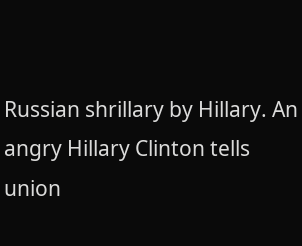Russian shrillary by Hillary. An angry Hillary Clinton tells union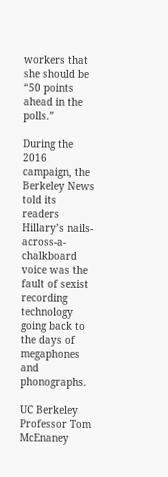workers that she should be “50 points ahead in the polls.”

During the 2016 campaign, the Berkeley News told its readers Hillary’s nails-across-a-chalkboard voice was the fault of sexist recording technology going back to the days of megaphones and phonographs.

UC Berkeley Professor Tom McEnaney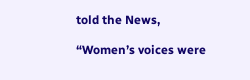told the News,

“Women’s voices were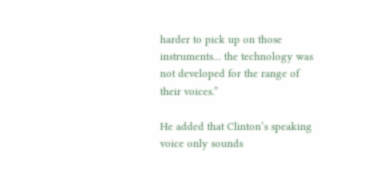harder to pick up on those instruments… the technology was not developed for the range of their voices.”

He added that Clinton’s speaking voice only sounds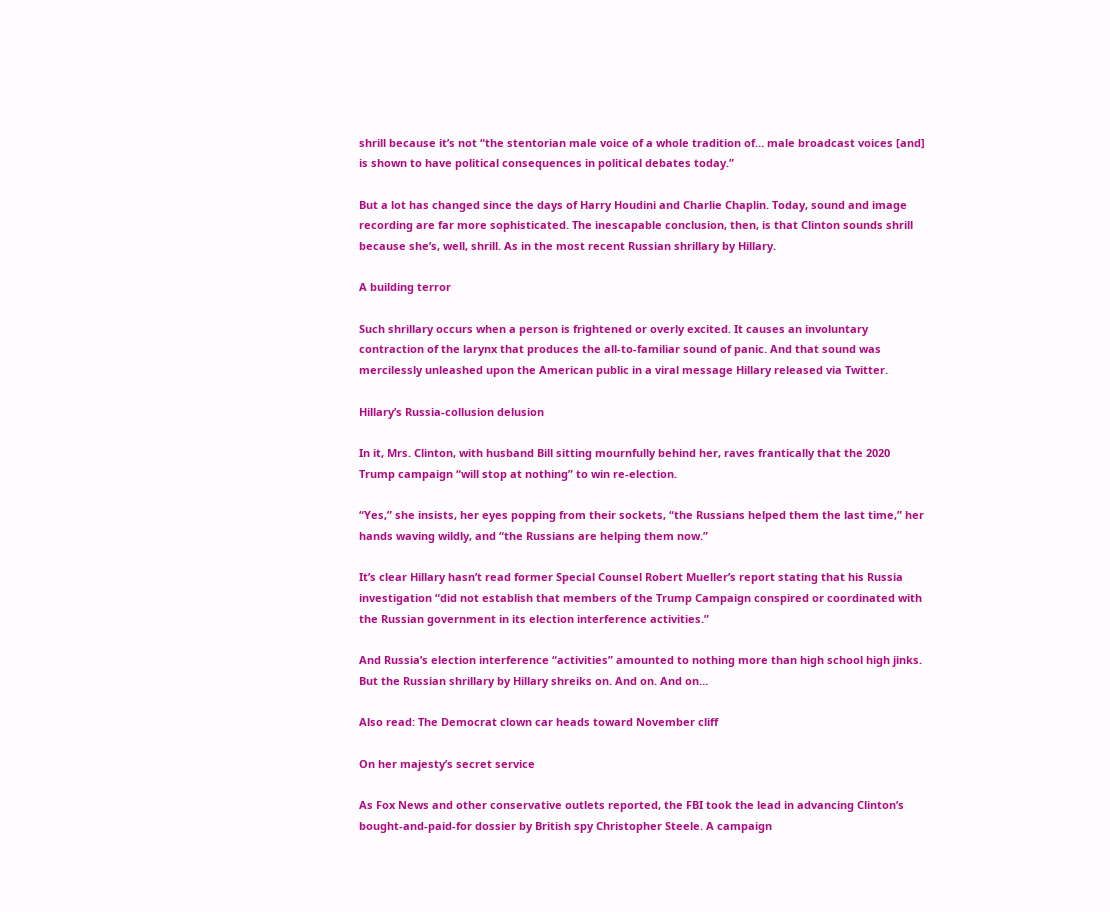shrill because it’s not “the stentorian male voice of a whole tradition of… male broadcast voices [and] is shown to have political consequences in political debates today.”

But a lot has changed since the days of Harry Houdini and Charlie Chaplin. Today, sound and image recording are far more sophisticated. The inescapable conclusion, then, is that Clinton sounds shrill because she’s, well, shrill. As in the most recent Russian shrillary by Hillary.

A building terror

Such shrillary occurs when a person is frightened or overly excited. It causes an involuntary contraction of the larynx that produces the all-to-familiar sound of panic. And that sound was mercilessly unleashed upon the American public in a viral message Hillary released via Twitter.

Hillary’s Russia-collusion delusion

In it, Mrs. Clinton, with husband Bill sitting mournfully behind her, raves frantically that the 2020 Trump campaign “will stop at nothing” to win re-election.

“Yes,” she insists, her eyes popping from their sockets, “the Russians helped them the last time,” her hands waving wildly, and “the Russians are helping them now.”

It’s clear Hillary hasn’t read former Special Counsel Robert Mueller’s report stating that his Russia investigation “did not establish that members of the Trump Campaign conspired or coordinated with the Russian government in its election interference activities.”

And Russia’s election interference “activities” amounted to nothing more than high school high jinks. But the Russian shrillary by Hillary shreiks on. And on. And on…

Also read: The Democrat clown car heads toward November cliff

On her majesty’s secret service

As Fox News and other conservative outlets reported, the FBI took the lead in advancing Clinton’s bought-and-paid-for dossier by British spy Christopher Steele. A campaign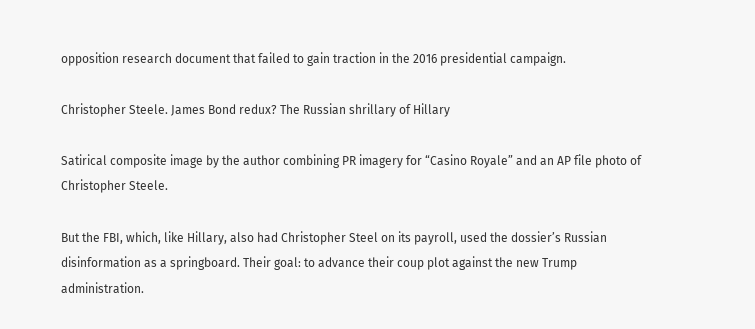opposition research document that failed to gain traction in the 2016 presidential campaign.

Christopher Steele. James Bond redux? The Russian shrillary of Hillary

Satirical composite image by the author combining PR imagery for “Casino Royale” and an AP file photo of Christopher Steele.

But the FBI, which, like Hillary, also had Christopher Steel on its payroll, used the dossier’s Russian disinformation as a springboard. Their goal: to advance their coup plot against the new Trump administration.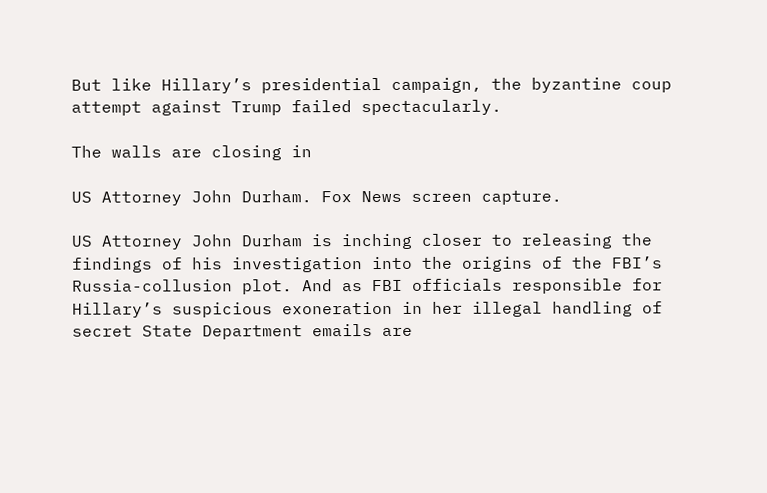But like Hillary’s presidential campaign, the byzantine coup attempt against Trump failed spectacularly.

The walls are closing in

US Attorney John Durham. Fox News screen capture.

US Attorney John Durham is inching closer to releasing the findings of his investigation into the origins of the FBI’s Russia-collusion plot. And as FBI officials responsible for Hillary’s suspicious exoneration in her illegal handling of secret State Department emails are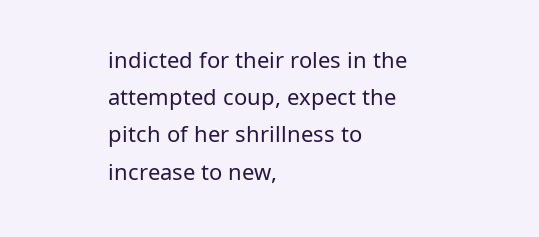indicted for their roles in the attempted coup, expect the pitch of her shrillness to increase to new,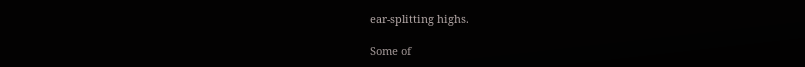ear-splitting highs.

Some of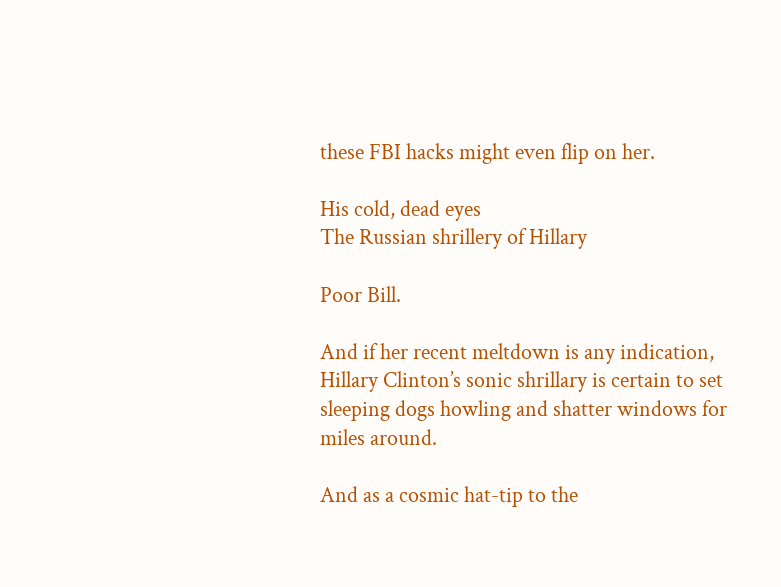these FBI hacks might even flip on her.

His cold, dead eyes
The Russian shrillery of Hillary

Poor Bill.

And if her recent meltdown is any indication, Hillary Clinton’s sonic shrillary is certain to set sleeping dogs howling and shatter windows for miles around.

And as a cosmic hat-tip to the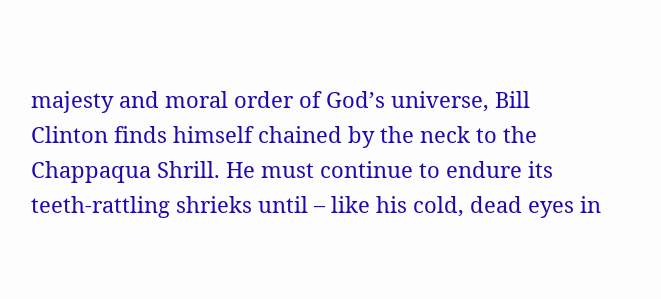majesty and moral order of God’s universe, Bill Clinton finds himself chained by the neck to the Chappaqua Shrill. He must continue to endure its teeth-rattling shrieks until – like his cold, dead eyes in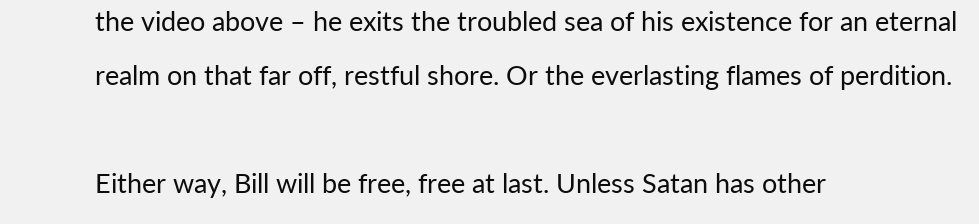the video above – he exits the troubled sea of his existence for an eternal realm on that far off, restful shore. Or the everlasting flames of perdition.

Either way, Bill will be free, free at last. Unless Satan has other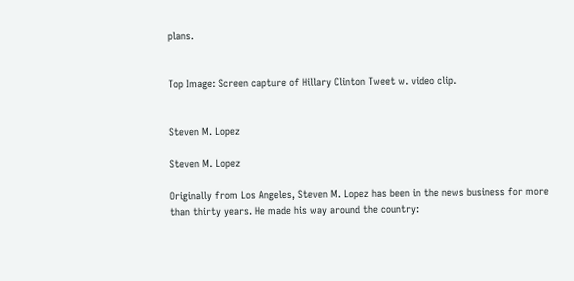plans.


Top Image: Screen capture of Hillary Clinton Tweet w. video clip.


Steven M. Lopez

Steven M. Lopez

Originally from Los Angeles, Steven M. Lopez has been in the news business for more than thirty years. He made his way around the country: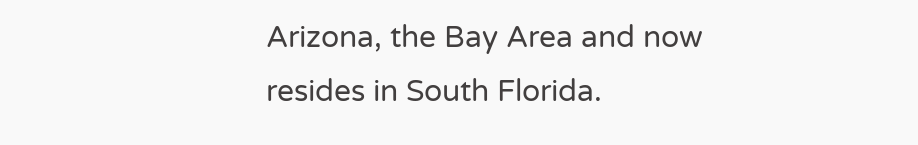Arizona, the Bay Area and now resides in South Florida.